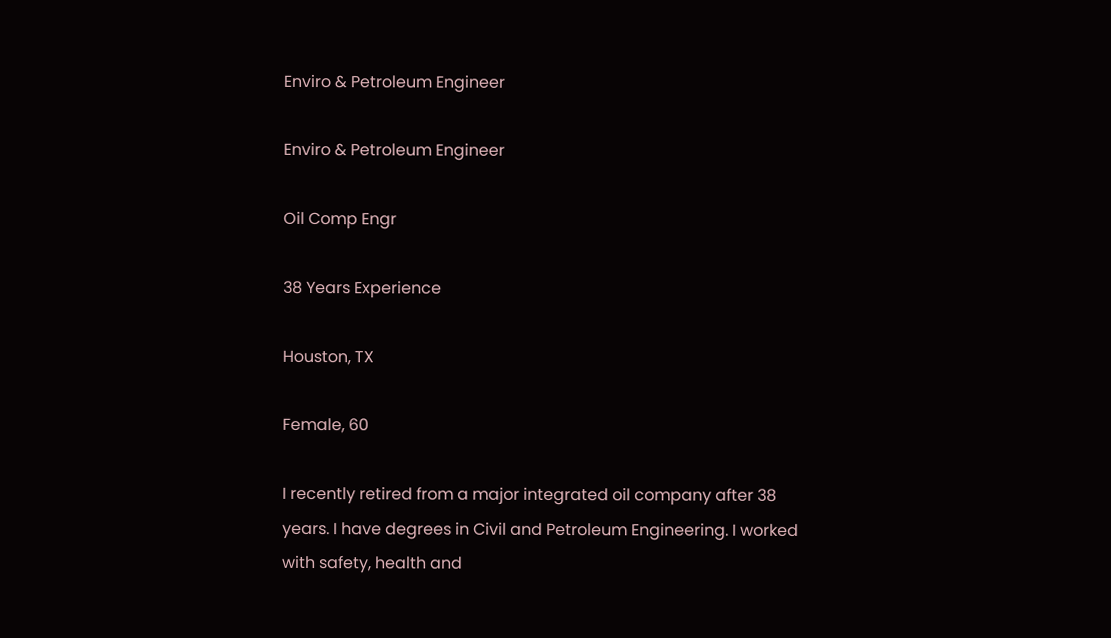Enviro & Petroleum Engineer

Enviro & Petroleum Engineer

Oil Comp Engr

38 Years Experience

Houston, TX

Female, 60

I recently retired from a major integrated oil company after 38 years. I have degrees in Civil and Petroleum Engineering. I worked with safety, health and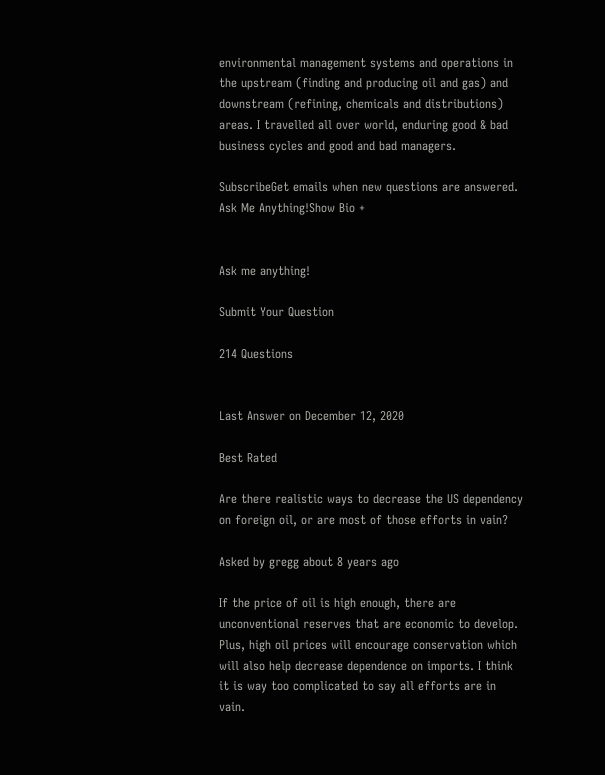environmental management systems and operations in the upstream (finding and producing oil and gas) and downstream (refining, chemicals and distributions) areas. I travelled all over world, enduring good & bad business cycles and good and bad managers.

SubscribeGet emails when new questions are answered. Ask Me Anything!Show Bio +


Ask me anything!

Submit Your Question

214 Questions


Last Answer on December 12, 2020

Best Rated

Are there realistic ways to decrease the US dependency on foreign oil, or are most of those efforts in vain?

Asked by gregg about 8 years ago

If the price of oil is high enough, there are unconventional reserves that are economic to develop. Plus, high oil prices will encourage conservation which will also help decrease dependence on imports. I think it is way too complicated to say all efforts are in vain.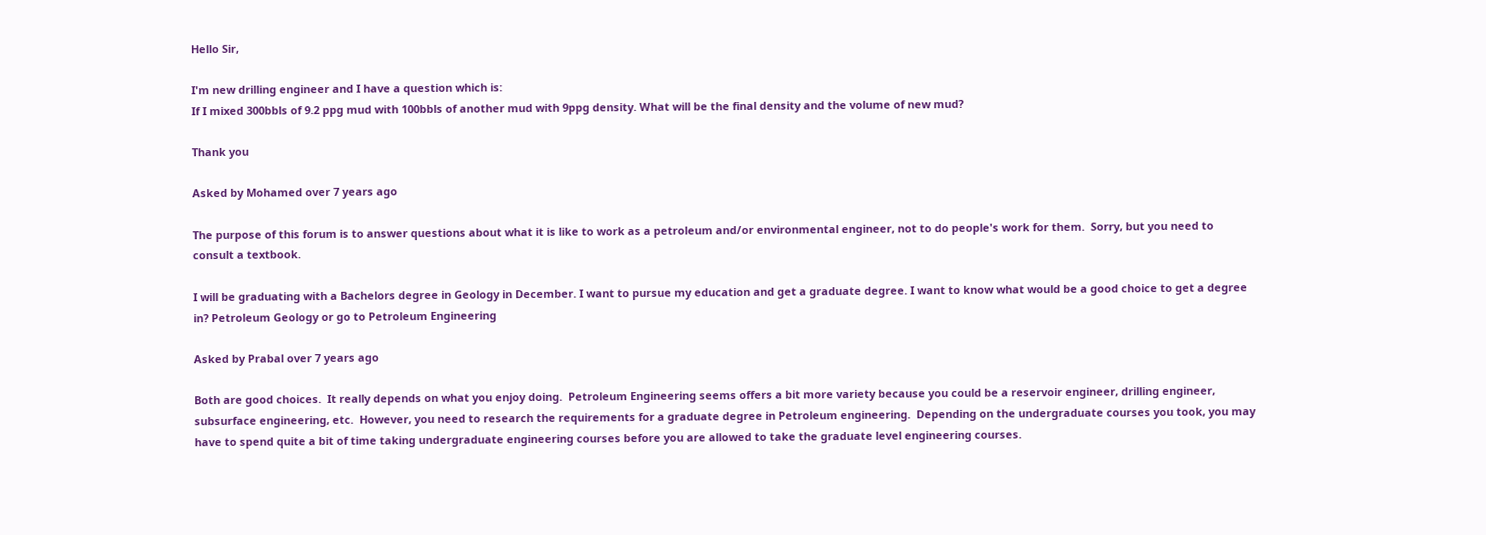Hello Sir,

I'm new drilling engineer and I have a question which is:
If I mixed 300bbls of 9.2 ppg mud with 100bbls of another mud with 9ppg density. What will be the final density and the volume of new mud?

Thank you

Asked by Mohamed over 7 years ago

The purpose of this forum is to answer questions about what it is like to work as a petroleum and/or environmental engineer, not to do people's work for them.  Sorry, but you need to consult a textbook.

I will be graduating with a Bachelors degree in Geology in December. I want to pursue my education and get a graduate degree. I want to know what would be a good choice to get a degree in? Petroleum Geology or go to Petroleum Engineering

Asked by Prabal over 7 years ago

Both are good choices.  It really depends on what you enjoy doing.  Petroleum Engineering seems offers a bit more variety because you could be a reservoir engineer, drilling engineer, subsurface engineering, etc.  However, you need to research the requirements for a graduate degree in Petroleum engineering.  Depending on the undergraduate courses you took, you may have to spend quite a bit of time taking undergraduate engineering courses before you are allowed to take the graduate level engineering courses.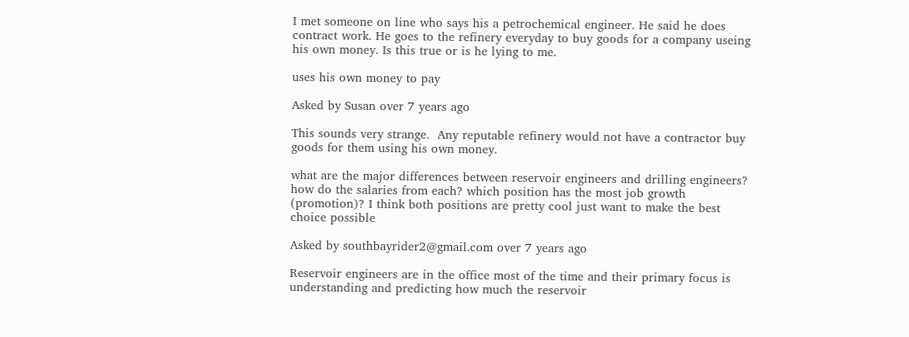I met someone on line who says his a petrochemical engineer. He said he does contract work. He goes to the refinery everyday to buy goods for a company useing his own money. Is this true or is he lying to me.

uses his own money to pay

Asked by Susan over 7 years ago

This sounds very strange.  Any reputable refinery would not have a contractor buy goods for them using his own money.

what are the major differences between reservoir engineers and drilling engineers? how do the salaries from each? which position has the most job growth (promotion)? I think both positions are pretty cool just want to make the best choice possible

Asked by southbayrider2@gmail.com over 7 years ago

Reservoir engineers are in the office most of the time and their primary focus is understanding and predicting how much the reservoir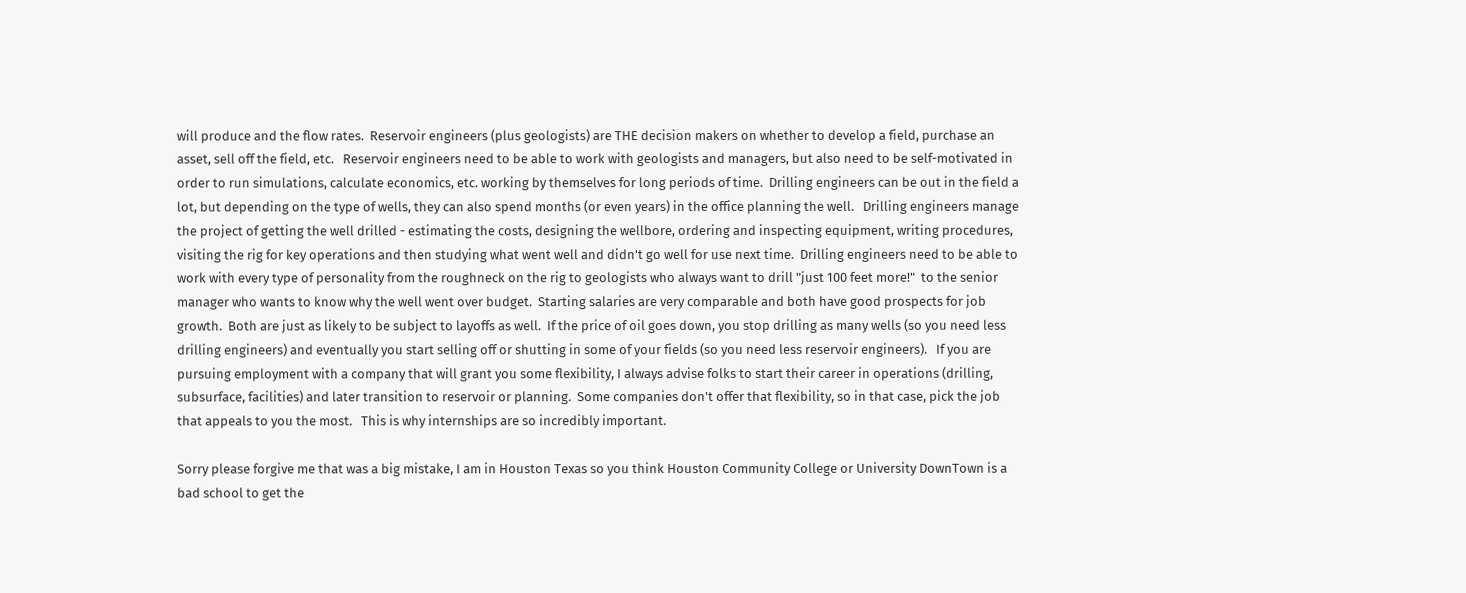will produce and the flow rates.  Reservoir engineers (plus geologists) are THE decision makers on whether to develop a field, purchase an asset, sell off the field, etc.   Reservoir engineers need to be able to work with geologists and managers, but also need to be self-motivated in order to run simulations, calculate economics, etc. working by themselves for long periods of time.  Drilling engineers can be out in the field a lot, but depending on the type of wells, they can also spend months (or even years) in the office planning the well.   Drilling engineers manage the project of getting the well drilled - estimating the costs, designing the wellbore, ordering and inspecting equipment, writing procedures, visiting the rig for key operations and then studying what went well and didn't go well for use next time.  Drilling engineers need to be able to work with every type of personality from the roughneck on the rig to geologists who always want to drill "just 100 feet more!"  to the senior manager who wants to know why the well went over budget.  Starting salaries are very comparable and both have good prospects for job growth.  Both are just as likely to be subject to layoffs as well.  If the price of oil goes down, you stop drilling as many wells (so you need less drilling engineers) and eventually you start selling off or shutting in some of your fields (so you need less reservoir engineers).   If you are pursuing employment with a company that will grant you some flexibility, I always advise folks to start their career in operations (drilling, subsurface, facilities) and later transition to reservoir or planning.  Some companies don't offer that flexibility, so in that case, pick the job that appeals to you the most.   This is why internships are so incredibly important.

Sorry please forgive me that was a big mistake, I am in Houston Texas so you think Houston Community College or University DownTown is a bad school to get the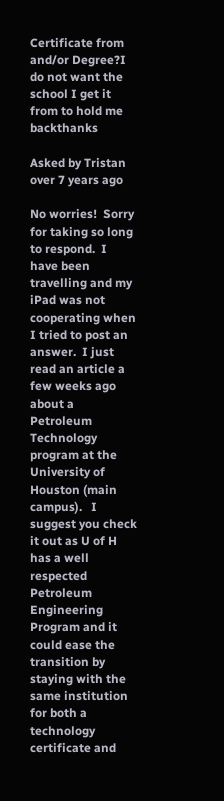Certificate from and/or Degree?I do not want the school I get it from to hold me backthanks

Asked by Tristan over 7 years ago

No worries!  Sorry for taking so long to respond.  I have been travelling and my iPad was not cooperating when I tried to post an answer.  I just read an article a few weeks ago about a Petroleum Technology program at the University of Houston (main campus).   I suggest you check it out as U of H has a well respected Petroleum Engineering Program and it could ease the transition by staying with the same institution for both a technology certificate and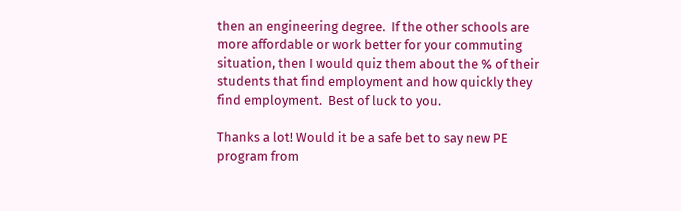then an engineering degree.  If the other schools are more affordable or work better for your commuting situation, then I would quiz them about the % of their students that find employment and how quickly they find employment.  Best of luck to you.

Thanks a lot! Would it be a safe bet to say new PE program from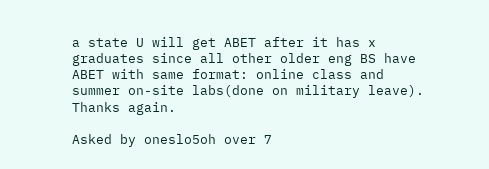a state U will get ABET after it has x graduates since all other older eng BS have ABET with same format: online class and summer on-site labs(done on military leave). Thanks again.

Asked by oneslo5oh over 7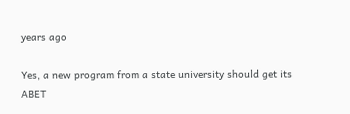years ago

Yes, a new program from a state university should get its ABET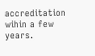accreditation wihin a few years.